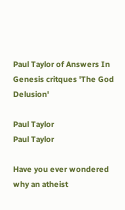Paul Taylor of Answers In Genesis critques 'The God Delusion'

Paul Taylor
Paul Taylor

Have you ever wondered why an atheist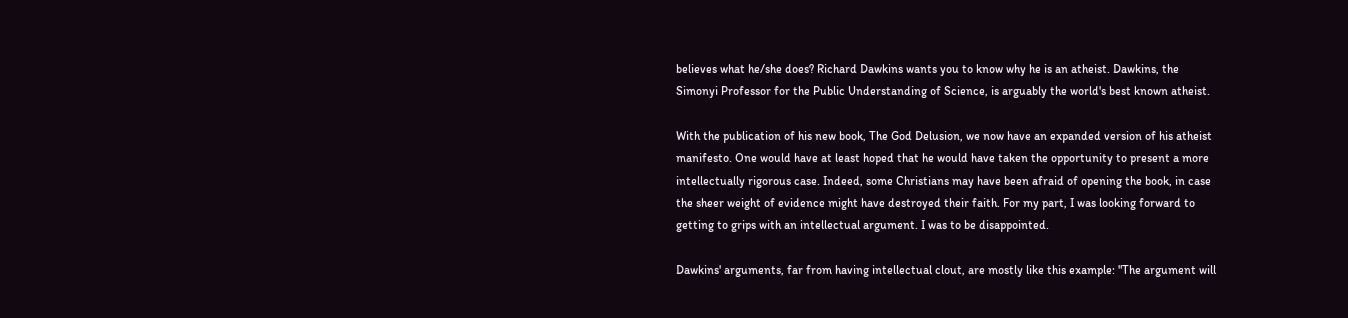believes what he/she does? Richard Dawkins wants you to know why he is an atheist. Dawkins, the Simonyi Professor for the Public Understanding of Science, is arguably the world's best known atheist.

With the publication of his new book, The God Delusion, we now have an expanded version of his atheist manifesto. One would have at least hoped that he would have taken the opportunity to present a more intellectually rigorous case. Indeed, some Christians may have been afraid of opening the book, in case the sheer weight of evidence might have destroyed their faith. For my part, I was looking forward to getting to grips with an intellectual argument. I was to be disappointed.

Dawkins' arguments, far from having intellectual clout, are mostly like this example: "The argument will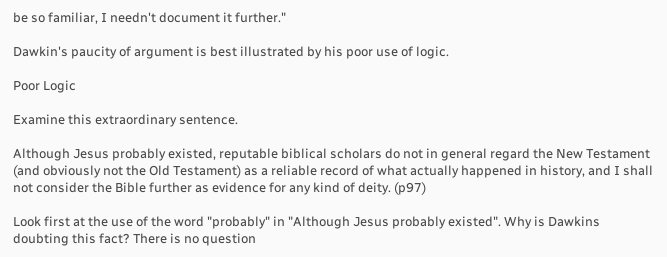be so familiar, I needn't document it further."

Dawkin's paucity of argument is best illustrated by his poor use of logic.

Poor Logic

Examine this extraordinary sentence.

Although Jesus probably existed, reputable biblical scholars do not in general regard the New Testament (and obviously not the Old Testament) as a reliable record of what actually happened in history, and I shall not consider the Bible further as evidence for any kind of deity. (p97)

Look first at the use of the word "probably" in "Although Jesus probably existed". Why is Dawkins doubting this fact? There is no question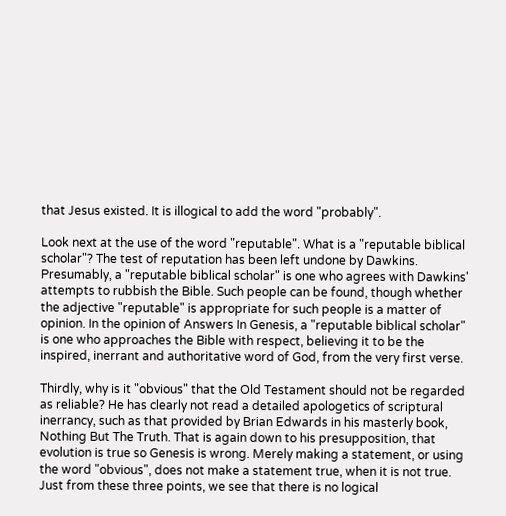that Jesus existed. It is illogical to add the word "probably".

Look next at the use of the word "reputable". What is a "reputable biblical scholar"? The test of reputation has been left undone by Dawkins. Presumably, a "reputable biblical scholar" is one who agrees with Dawkins' attempts to rubbish the Bible. Such people can be found, though whether the adjective "reputable" is appropriate for such people is a matter of opinion. In the opinion of Answers In Genesis, a "reputable biblical scholar" is one who approaches the Bible with respect, believing it to be the inspired, inerrant and authoritative word of God, from the very first verse.

Thirdly, why is it "obvious" that the Old Testament should not be regarded as reliable? He has clearly not read a detailed apologetics of scriptural inerrancy, such as that provided by Brian Edwards in his masterly book, Nothing But The Truth. That is again down to his presupposition, that evolution is true so Genesis is wrong. Merely making a statement, or using the word "obvious", does not make a statement true, when it is not true. Just from these three points, we see that there is no logical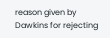reason given by Dawkins for rejecting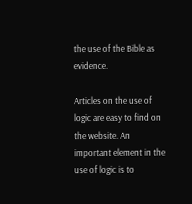the use of the Bible as evidence.

Articles on the use of logic are easy to find on the website. An important element in the use of logic is to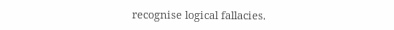recognise logical fallacies.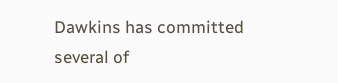Dawkins has committed several of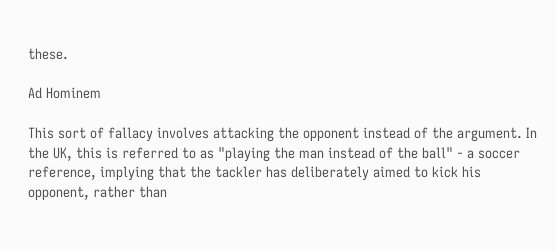these.

Ad Hominem

This sort of fallacy involves attacking the opponent instead of the argument. In the UK, this is referred to as "playing the man instead of the ball" - a soccer reference, implying that the tackler has deliberately aimed to kick his opponent, rather than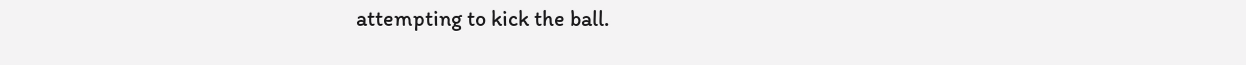attempting to kick the ball.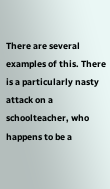There are several examples of this. There is a particularly nasty attack on a schoolteacher, who happens to be a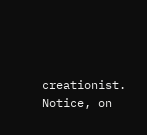creationist. Notice, on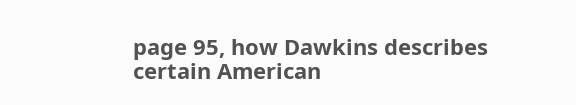page 95, how Dawkins describes certain American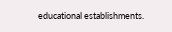educational establishments.